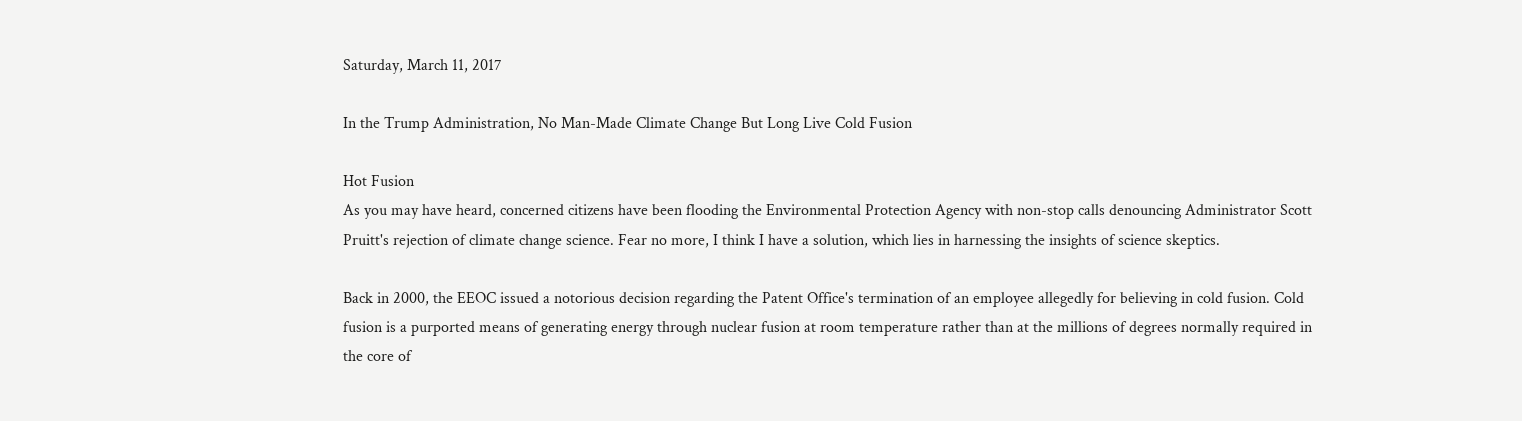Saturday, March 11, 2017

In the Trump Administration, No Man-Made Climate Change But Long Live Cold Fusion

Hot Fusion
As you may have heard, concerned citizens have been flooding the Environmental Protection Agency with non-stop calls denouncing Administrator Scott Pruitt's rejection of climate change science. Fear no more, I think I have a solution, which lies in harnessing the insights of science skeptics.

Back in 2000, the EEOC issued a notorious decision regarding the Patent Office's termination of an employee allegedly for believing in cold fusion. Cold fusion is a purported means of generating energy through nuclear fusion at room temperature rather than at the millions of degrees normally required in the core of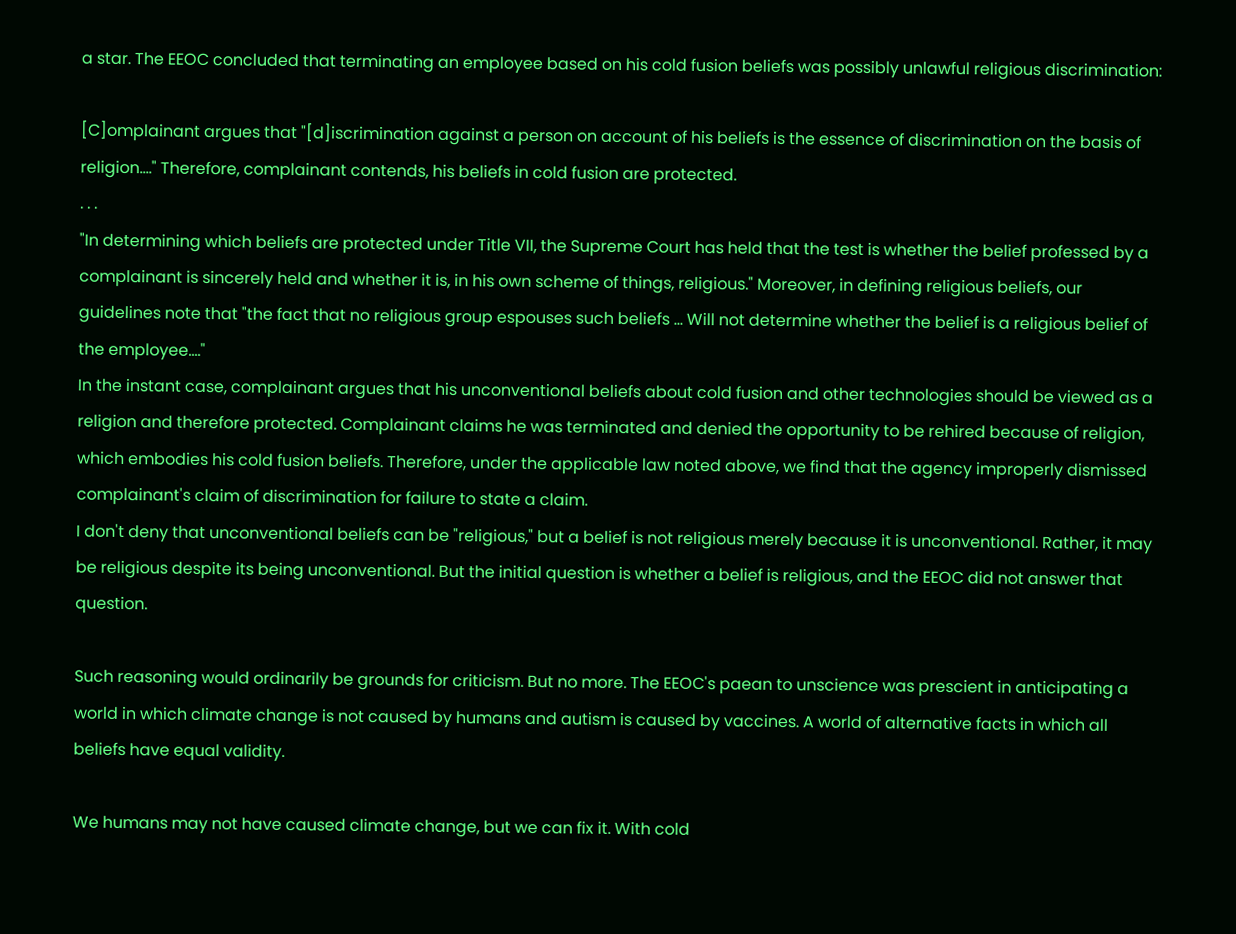a star. The EEOC concluded that terminating an employee based on his cold fusion beliefs was possibly unlawful religious discrimination:

[C]omplainant argues that "[d]iscrimination against a person on account of his beliefs is the essence of discrimination on the basis of religion…." Therefore, complainant contends, his beliefs in cold fusion are protected.
. . .
"In determining which beliefs are protected under Title VII, the Supreme Court has held that the test is whether the belief professed by a complainant is sincerely held and whether it is, in his own scheme of things, religious." Moreover, in defining religious beliefs, our guidelines note that "the fact that no religious group espouses such beliefs … Will not determine whether the belief is a religious belief of the employee…."
In the instant case, complainant argues that his unconventional beliefs about cold fusion and other technologies should be viewed as a religion and therefore protected. Complainant claims he was terminated and denied the opportunity to be rehired because of religion, which embodies his cold fusion beliefs. Therefore, under the applicable law noted above, we find that the agency improperly dismissed complainant's claim of discrimination for failure to state a claim.
I don't deny that unconventional beliefs can be "religious," but a belief is not religious merely because it is unconventional. Rather, it may be religious despite its being unconventional. But the initial question is whether a belief is religious, and the EEOC did not answer that question.

Such reasoning would ordinarily be grounds for criticism. But no more. The EEOC's paean to unscience was prescient in anticipating a world in which climate change is not caused by humans and autism is caused by vaccines. A world of alternative facts in which all beliefs have equal validity.

We humans may not have caused climate change, but we can fix it. With cold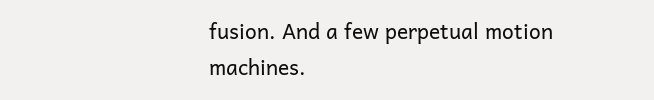fusion. And a few perpetual motion machines.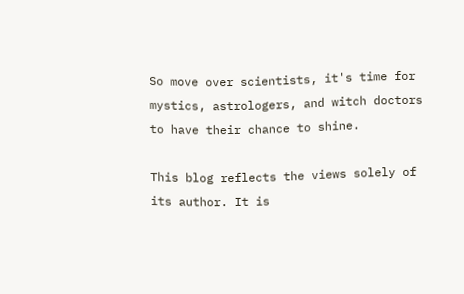So move over scientists, it's time for mystics, astrologers, and witch doctors to have their chance to shine.

This blog reflects the views solely of its author. It is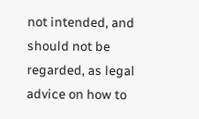not intended, and should not be regarded, as legal advice on how to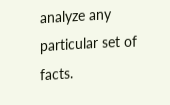analyze any particular set of facts.